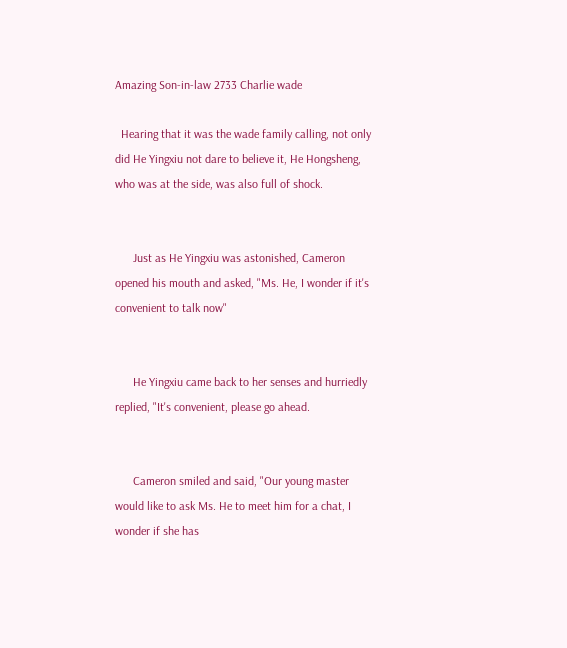Amazing Son-in-law 2733 Charlie wade

  Hearing that it was the wade family calling, not only did He Yingxiu not dare to believe it, He Hongsheng, who was at the side, was also full of shock.


      Just as He Yingxiu was astonished, Cameron opened his mouth and asked, "Ms. He, I wonder if it's convenient to talk now"


      He Yingxiu came back to her senses and hurriedly replied, "It's convenient, please go ahead.


      Cameron smiled and said, "Our young master would like to ask Ms. He to meet him for a chat, I wonder if she has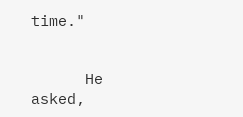time."


      He asked,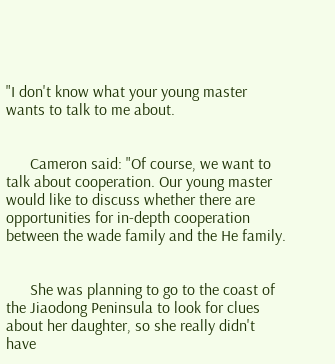"I don't know what your young master wants to talk to me about.


      Cameron said: "Of course, we want to talk about cooperation. Our young master would like to discuss whether there are opportunities for in-depth cooperation between the wade family and the He family.


      She was planning to go to the coast of the Jiaodong Peninsula to look for clues about her daughter, so she really didn't have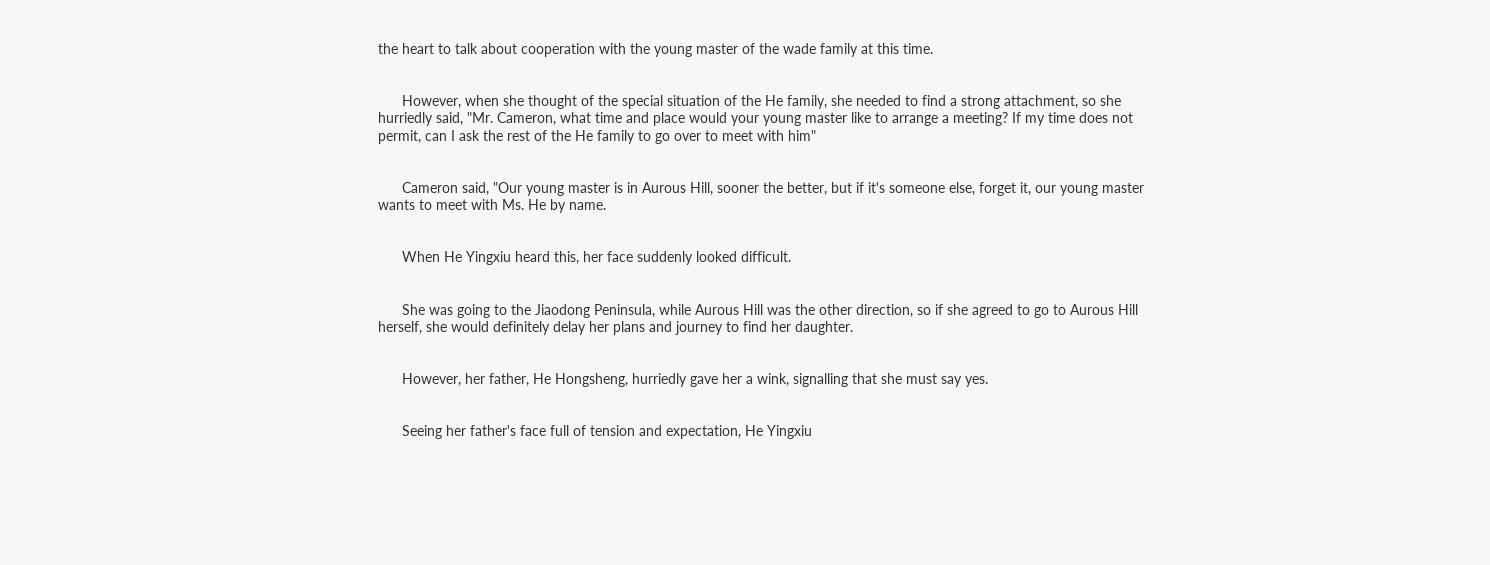the heart to talk about cooperation with the young master of the wade family at this time.


      However, when she thought of the special situation of the He family, she needed to find a strong attachment, so she hurriedly said, "Mr. Cameron, what time and place would your young master like to arrange a meeting? If my time does not permit, can I ask the rest of the He family to go over to meet with him"


      Cameron said, "Our young master is in Aurous Hill, sooner the better, but if it's someone else, forget it, our young master wants to meet with Ms. He by name.


      When He Yingxiu heard this, her face suddenly looked difficult.


      She was going to the Jiaodong Peninsula, while Aurous Hill was the other direction, so if she agreed to go to Aurous Hill herself, she would definitely delay her plans and journey to find her daughter.


      However, her father, He Hongsheng, hurriedly gave her a wink, signalling that she must say yes.


      Seeing her father's face full of tension and expectation, He Yingxiu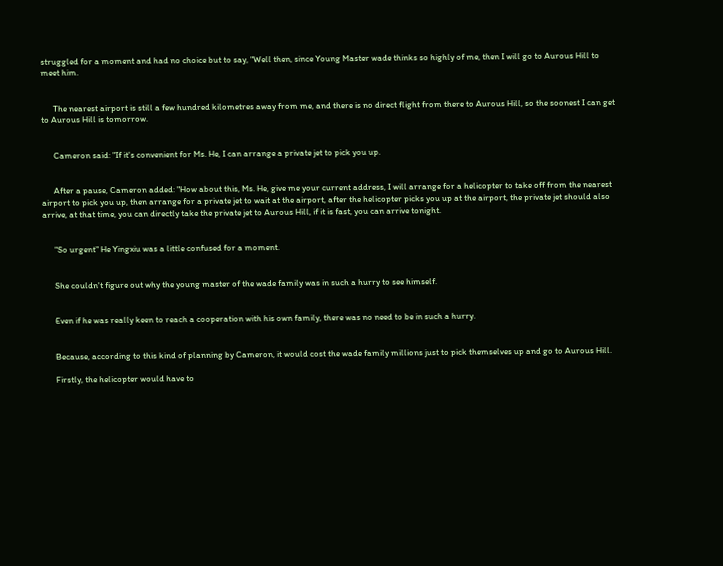struggled for a moment and had no choice but to say, "Well then, since Young Master wade thinks so highly of me, then I will go to Aurous Hill to meet him.


      The nearest airport is still a few hundred kilometres away from me, and there is no direct flight from there to Aurous Hill, so the soonest I can get to Aurous Hill is tomorrow.


      Cameron said: "If it's convenient for Ms. He, I can arrange a private jet to pick you up.


      After a pause, Cameron added: "How about this, Ms. He, give me your current address, I will arrange for a helicopter to take off from the nearest airport to pick you up, then arrange for a private jet to wait at the airport, after the helicopter picks you up at the airport, the private jet should also arrive, at that time, you can directly take the private jet to Aurous Hill, if it is fast, you can arrive tonight.


      "So urgent" He Yingxiu was a little confused for a moment.


      She couldn't figure out why the young master of the wade family was in such a hurry to see himself.


      Even if he was really keen to reach a cooperation with his own family, there was no need to be in such a hurry.


      Because, according to this kind of planning by Cameron, it would cost the wade family millions just to pick themselves up and go to Aurous Hill.

      Firstly, the helicopter would have to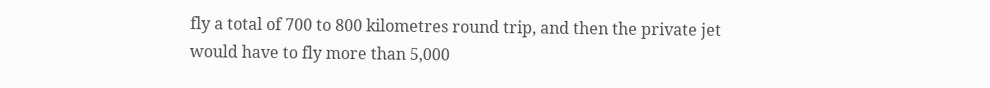fly a total of 700 to 800 kilometres round trip, and then the private jet would have to fly more than 5,000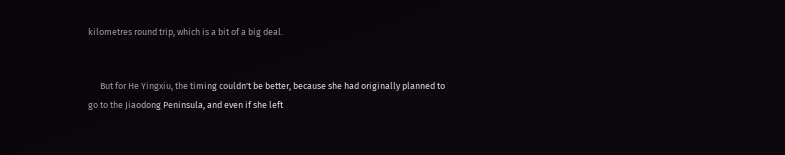kilometres round trip, which is a bit of a big deal.


      But for He Yingxiu, the timing couldn't be better, because she had originally planned to go to the Jiaodong Peninsula, and even if she left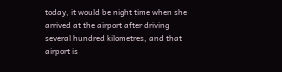today, it would be night time when she arrived at the airport after driving several hundred kilometres, and that airport is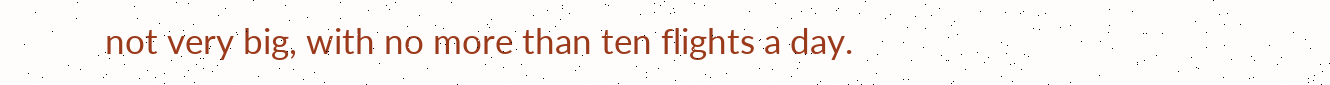not very big, with no more than ten flights a day.